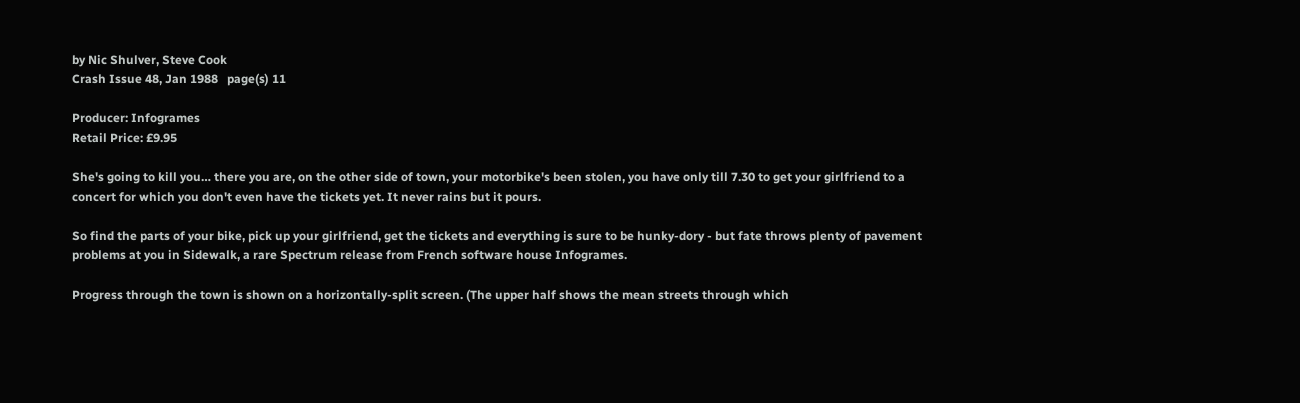by Nic Shulver, Steve Cook
Crash Issue 48, Jan 1988   page(s) 11

Producer: Infogrames
Retail Price: £9.95

She's going to kill you… there you are, on the other side of town, your motorbike's been stolen, you have only till 7.30 to get your girlfriend to a concert for which you don't even have the tickets yet. It never rains but it pours.

So find the parts of your bike, pick up your girlfriend, get the tickets and everything is sure to be hunky-dory - but fate throws plenty of pavement problems at you in Sidewalk, a rare Spectrum release from French software house Infogrames.

Progress through the town is shown on a horizontally-split screen. (The upper half shows the mean streets through which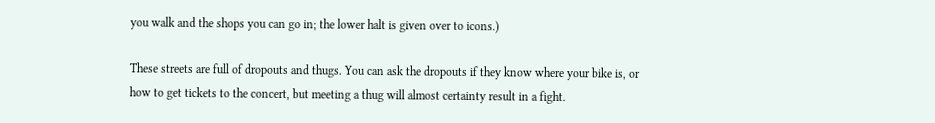you walk and the shops you can go in; the lower halt is given over to icons.)

These streets are full of dropouts and thugs. You can ask the dropouts if they know where your bike is, or how to get tickets to the concert, but meeting a thug will almost certainty result in a fight.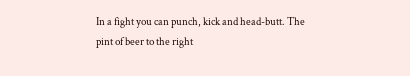In a fight you can punch, kick and head-butt. The pint of beer to the right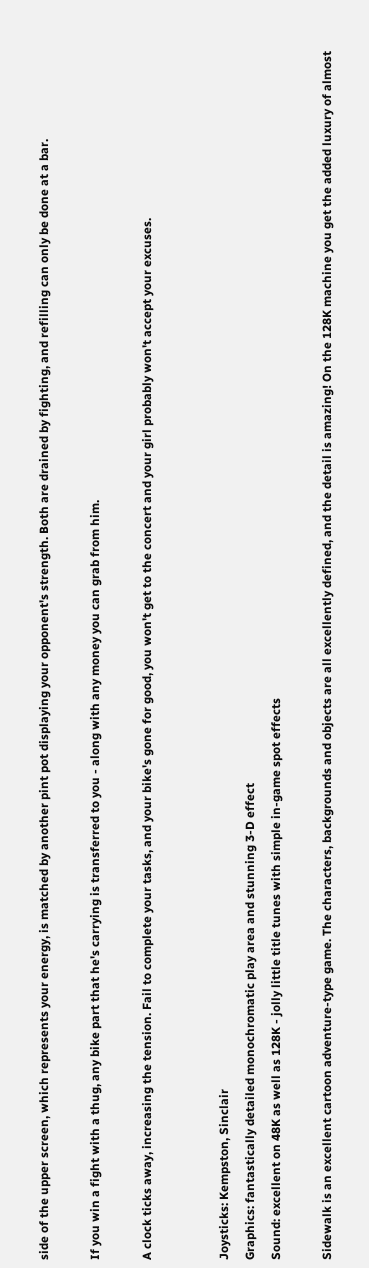side of the upper screen, which represents your energy, is matched by another pint pot displaying your opponent's strength. Both are drained by fighting, and refilling can only be done at a bar.

If you win a fight with a thug, any bike part that he's carrying is transferred to you - along with any money you can grab from him.

A clock ticks away, increasing the tension. Fail to complete your tasks, and your bike's gone for good, you won't get to the concert and your girl probably won't accept your excuses.


Joysticks: Kempston, Sinclair
Graphics: fantastically detailed monochromatic play area and stunning 3-D effect
Sound: excellent on 48K as well as 128K - jolly little title tunes with simple in-game spot effects

Sidewalk is an excellent cartoon adventure-type game. The characters, backgrounds and objects are all excellently defined, and the detail is amazing! On the 128K machine you get the added luxury of almost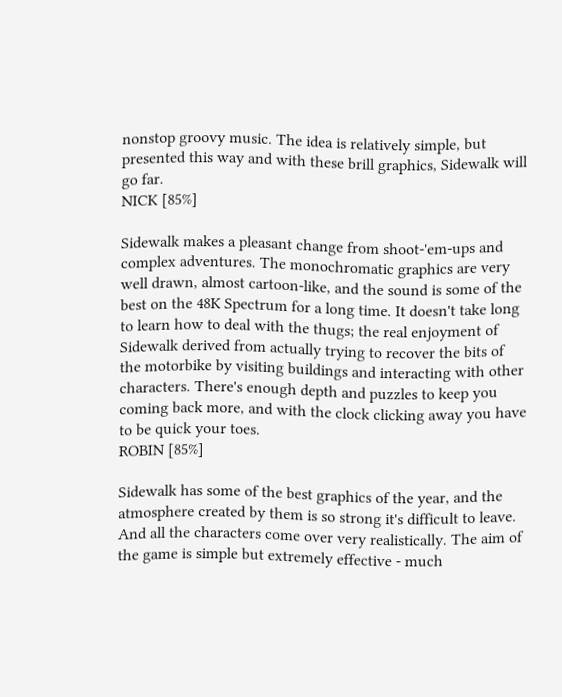nonstop groovy music. The idea is relatively simple, but presented this way and with these brill graphics, Sidewalk will go far.
NICK [85%]

Sidewalk makes a pleasant change from shoot-'em-ups and complex adventures. The monochromatic graphics are very well drawn, almost cartoon-like, and the sound is some of the best on the 48K Spectrum for a long time. It doesn't take long to learn how to deal with the thugs; the real enjoyment of Sidewalk derived from actually trying to recover the bits of the motorbike by visiting buildings and interacting with other characters. There's enough depth and puzzles to keep you coming back more, and with the clock clicking away you have to be quick your toes.
ROBIN [85%]

Sidewalk has some of the best graphics of the year, and the atmosphere created by them is so strong it's difficult to leave. And all the characters come over very realistically. The aim of the game is simple but extremely effective - much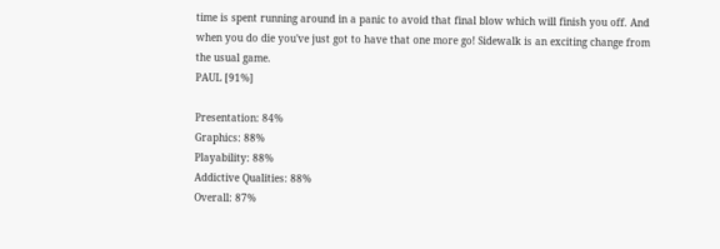time is spent running around in a panic to avoid that final blow which will finish you off. And when you do die you've just got to have that one more go! Sidewalk is an exciting change from the usual game.
PAUL [91%]

Presentation: 84%
Graphics: 88%
Playability: 88%
Addictive Qualities: 88%
Overall: 87%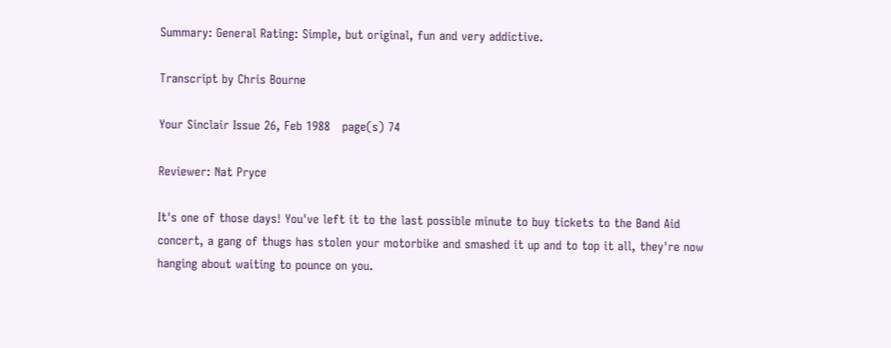Summary: General Rating: Simple, but original, fun and very addictive.

Transcript by Chris Bourne

Your Sinclair Issue 26, Feb 1988   page(s) 74

Reviewer: Nat Pryce

It's one of those days! You've left it to the last possible minute to buy tickets to the Band Aid concert, a gang of thugs has stolen your motorbike and smashed it up and to top it all, they're now hanging about waiting to pounce on you.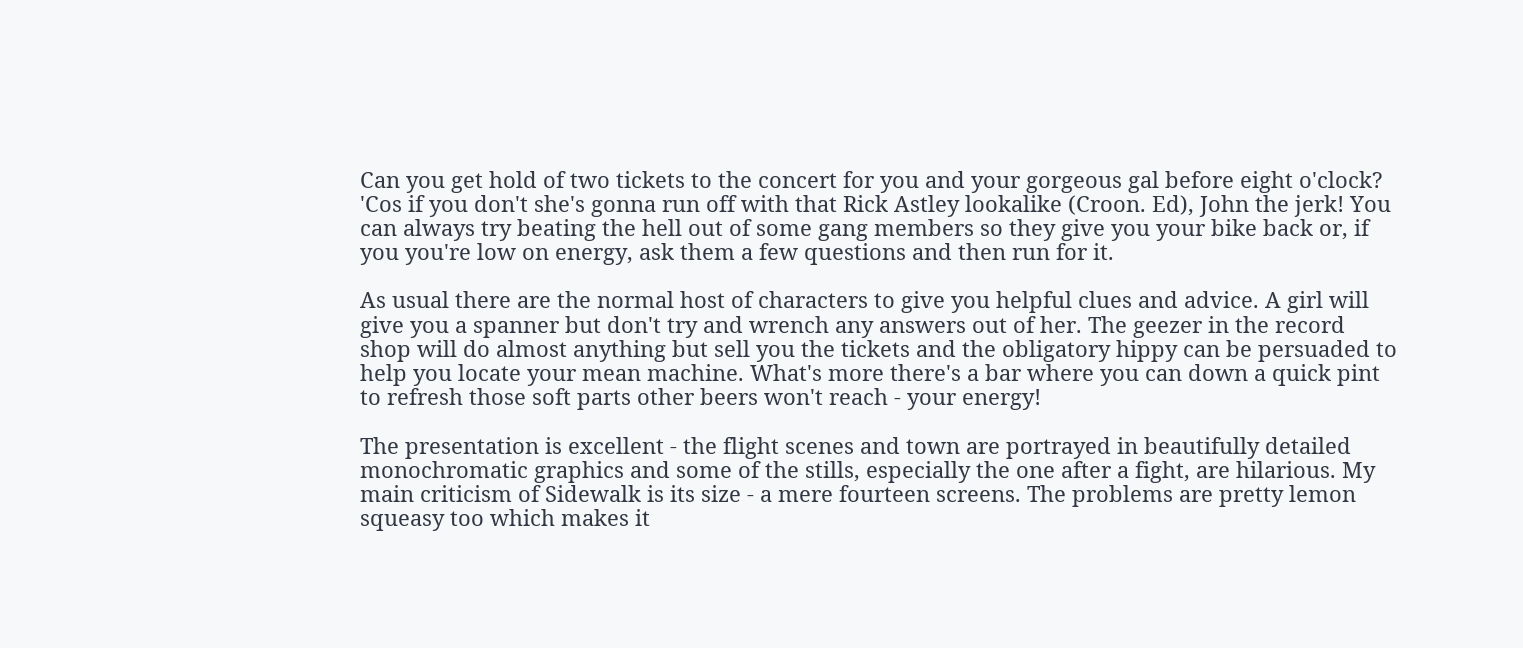Can you get hold of two tickets to the concert for you and your gorgeous gal before eight o'clock? 'Cos if you don't she's gonna run off with that Rick Astley lookalike (Croon. Ed), John the jerk! You can always try beating the hell out of some gang members so they give you your bike back or, if you you're low on energy, ask them a few questions and then run for it.

As usual there are the normal host of characters to give you helpful clues and advice. A girl will give you a spanner but don't try and wrench any answers out of her. The geezer in the record shop will do almost anything but sell you the tickets and the obligatory hippy can be persuaded to help you locate your mean machine. What's more there's a bar where you can down a quick pint to refresh those soft parts other beers won't reach - your energy!

The presentation is excellent - the flight scenes and town are portrayed in beautifully detailed monochromatic graphics and some of the stills, especially the one after a fight, are hilarious. My main criticism of Sidewalk is its size - a mere fourteen screens. The problems are pretty lemon squeasy too which makes it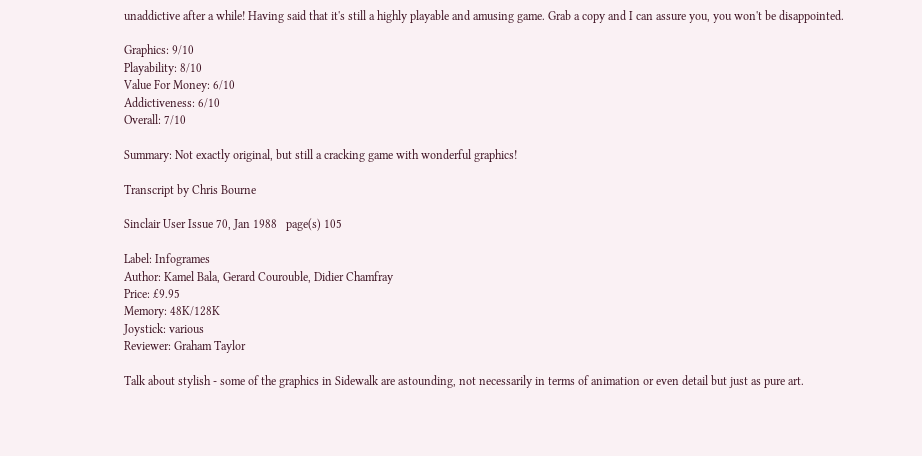unaddictive after a while! Having said that it's still a highly playable and amusing game. Grab a copy and I can assure you, you won't be disappointed.

Graphics: 9/10
Playability: 8/10
Value For Money: 6/10
Addictiveness: 6/10
Overall: 7/10

Summary: Not exactly original, but still a cracking game with wonderful graphics!

Transcript by Chris Bourne

Sinclair User Issue 70, Jan 1988   page(s) 105

Label: Infogrames
Author: Kamel Bala, Gerard Courouble, Didier Chamfray
Price: £9.95
Memory: 48K/128K
Joystick: various
Reviewer: Graham Taylor

Talk about stylish - some of the graphics in Sidewalk are astounding, not necessarily in terms of animation or even detail but just as pure art.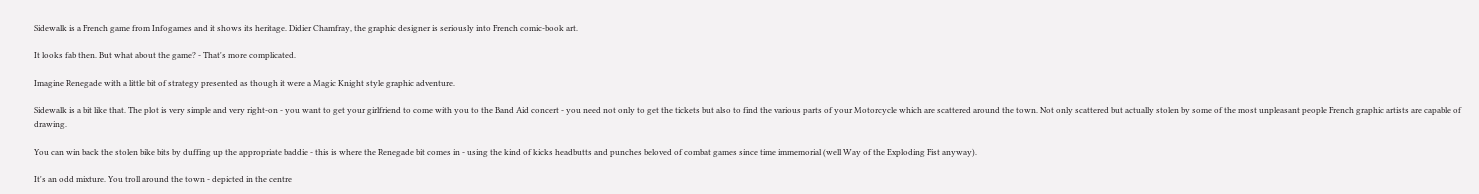Sidewalk is a French game from Infogames and it shows its heritage. Didier Chamfray, the graphic designer is seriously into French comic-book art.

It looks fab then. But what about the game? - That's more complicated.

Imagine Renegade with a little bit of strategy presented as though it were a Magic Knight style graphic adventure.

Sidewalk is a bit like that. The plot is very simple and very right-on - you want to get your girlfriend to come with you to the Band Aid concert - you need not only to get the tickets but also to find the various parts of your Motorcycle which are scattered around the town. Not only scattered but actually stolen by some of the most unpleasant people French graphic artists are capable of drawing.

You can win back the stolen bike bits by duffing up the appropriate baddie - this is where the Renegade bit comes in - using the kind of kicks headbutts and punches beloved of combat games since time immemorial (well Way of the Exploding Fist anyway).

It's an odd mixture. You troll around the town - depicted in the centre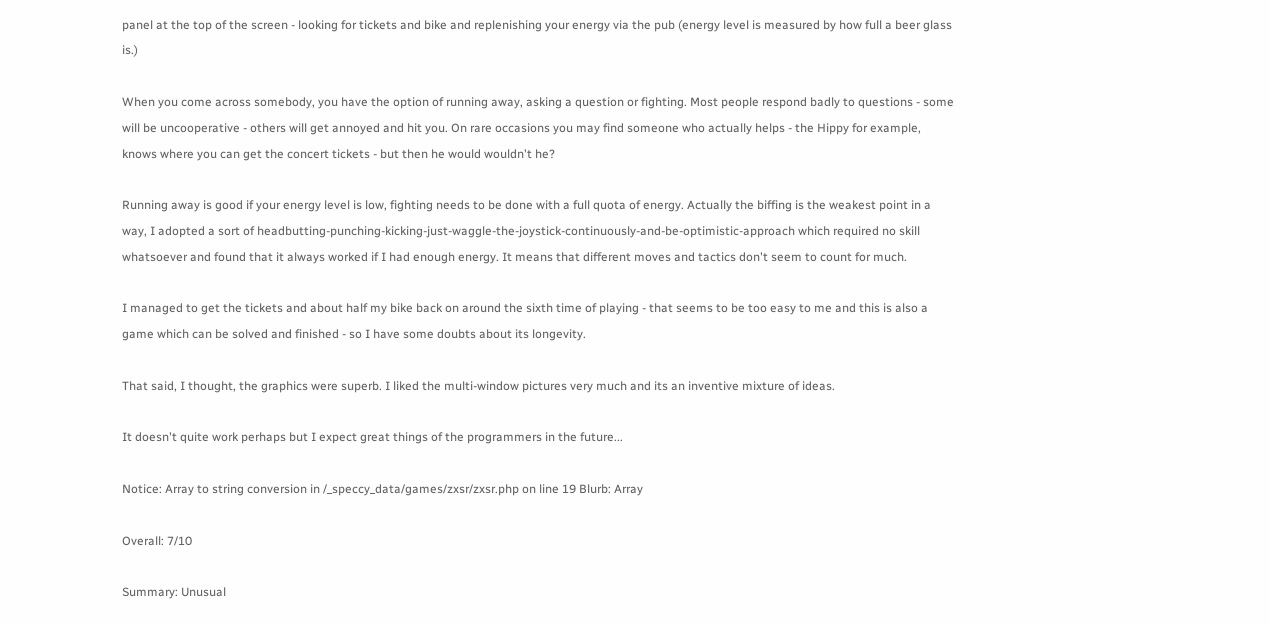panel at the top of the screen - looking for tickets and bike and replenishing your energy via the pub (energy level is measured by how full a beer glass is.)

When you come across somebody, you have the option of running away, asking a question or fighting. Most people respond badly to questions - some will be uncooperative - others will get annoyed and hit you. On rare occasions you may find someone who actually helps - the Hippy for example, knows where you can get the concert tickets - but then he would wouldn't he?

Running away is good if your energy level is low, fighting needs to be done with a full quota of energy. Actually the biffing is the weakest point in a way, I adopted a sort of headbutting-punching-kicking-just-waggle-the-joystick-continuously-and-be-optimistic-approach which required no skill whatsoever and found that it always worked if I had enough energy. It means that different moves and tactics don't seem to count for much.

I managed to get the tickets and about half my bike back on around the sixth time of playing - that seems to be too easy to me and this is also a game which can be solved and finished - so I have some doubts about its longevity.

That said, I thought, the graphics were superb. I liked the multi-window pictures very much and its an inventive mixture of ideas.

It doesn't quite work perhaps but I expect great things of the programmers in the future...

Notice: Array to string conversion in /_speccy_data/games/zxsr/zxsr.php on line 19 Blurb: Array

Overall: 7/10

Summary: Unusual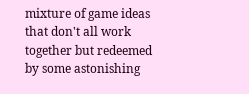mixture of game ideas that don't all work together but redeemed by some astonishing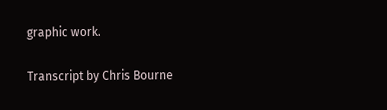graphic work.

Transcript by Chris Bourne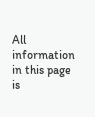All information in this page is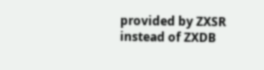provided by ZXSR instead of ZXDB